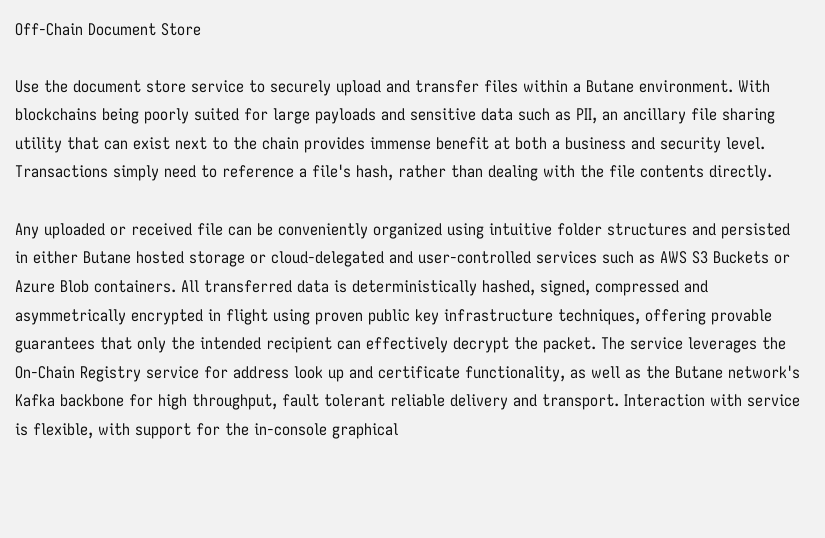Off-Chain Document Store

Use the document store service to securely upload and transfer files within a Butane environment. With blockchains being poorly suited for large payloads and sensitive data such as PII, an ancillary file sharing utility that can exist next to the chain provides immense benefit at both a business and security level. Transactions simply need to reference a file's hash, rather than dealing with the file contents directly.

Any uploaded or received file can be conveniently organized using intuitive folder structures and persisted in either Butane hosted storage or cloud-delegated and user-controlled services such as AWS S3 Buckets or Azure Blob containers. All transferred data is deterministically hashed, signed, compressed and asymmetrically encrypted in flight using proven public key infrastructure techniques, offering provable guarantees that only the intended recipient can effectively decrypt the packet. The service leverages the On-Chain Registry service for address look up and certificate functionality, as well as the Butane network's Kafka backbone for high throughput, fault tolerant reliable delivery and transport. Interaction with service is flexible, with support for the in-console graphical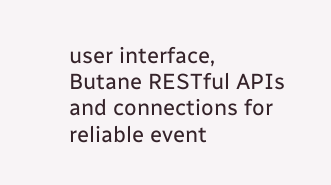user interface, Butane RESTful APIs and connections for reliable event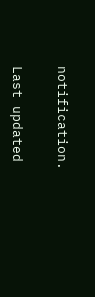notification.

Last updated